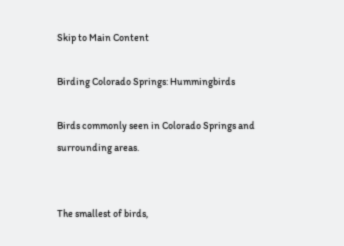Skip to Main Content

Birding Colorado Springs: Hummingbirds

Birds commonly seen in Colorado Springs and surrounding areas.


The smallest of birds,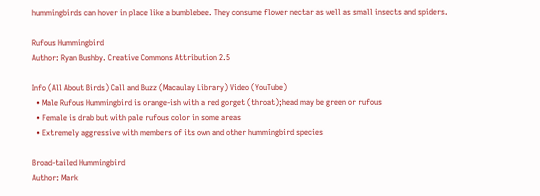hummingbirds can hover in place like a bumblebee. They consume flower nectar as well as small insects and spiders.

Rufous Hummingbird
Author: Ryan Bushby. Creative Commons Attribution 2.5

Info (All About Birds) Call and Buzz (Macaulay Library) Video (YouTube)
  • Male Rufous Hummingbird is orange-ish with a red gorget (throat);head may be green or rufous
  • Female is drab but with pale rufous color in some areas
  • Extremely aggressive with members of its own and other hummingbird species

Broad-tailed Hummingbird
Author: Mark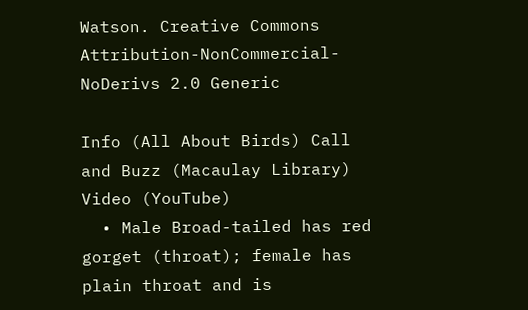Watson. Creative Commons Attribution-NonCommercial-NoDerivs 2.0 Generic

Info (All About Birds) Call and Buzz (Macaulay Library) Video (YouTube)
  • Male Broad-tailed has red gorget (throat); female has plain throat and is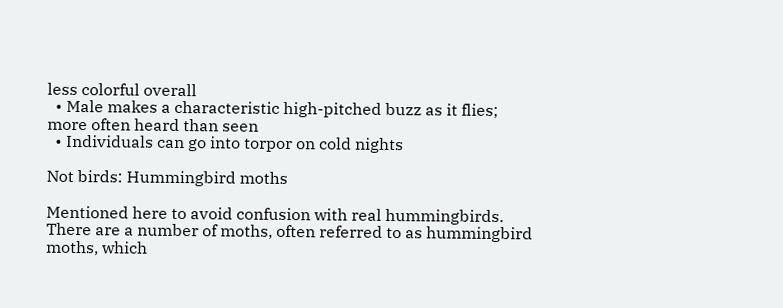less colorful overall
  • Male makes a characteristic high-pitched buzz as it flies; more often heard than seen
  • Individuals can go into torpor on cold nights

Not birds: Hummingbird moths

Mentioned here to avoid confusion with real hummingbirds. There are a number of moths, often referred to as hummingbird moths, which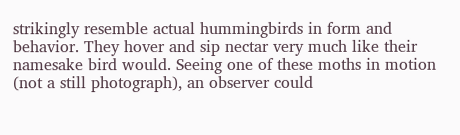strikingly resemble actual hummingbirds in form and behavior. They hover and sip nectar very much like their namesake bird would. Seeing one of these moths in motion (not a still photograph), an observer could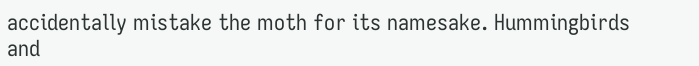accidentally mistake the moth for its namesake. Hummingbirds and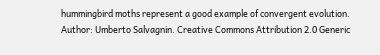hummingbird moths represent a good example of convergent evolution.
Author: Umberto Salvagnin. Creative Commons Attribution 2.0 Generic